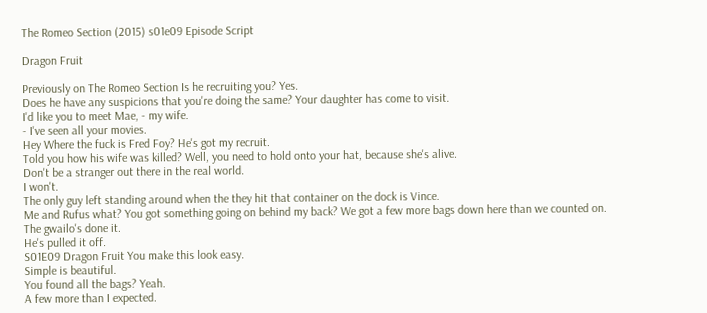The Romeo Section (2015) s01e09 Episode Script

Dragon Fruit

Previously on The Romeo Section Is he recruiting you? Yes.
Does he have any suspicions that you're doing the same? Your daughter has come to visit.
I'd like you to meet Mae, - my wife.
- I've seen all your movies.
Hey Where the fuck is Fred Foy? He's got my recruit.
Told you how his wife was killed? Well, you need to hold onto your hat, because she's alive.
Don't be a stranger out there in the real world.
I won't.
The only guy left standing around when the they hit that container on the dock is Vince.
Me and Rufus what? You got something going on behind my back? We got a few more bags down here than we counted on.
The gwailo's done it.
He's pulled it off.
S01E09 Dragon Fruit You make this look easy.
Simple is beautiful.
You found all the bags? Yeah.
A few more than I expected.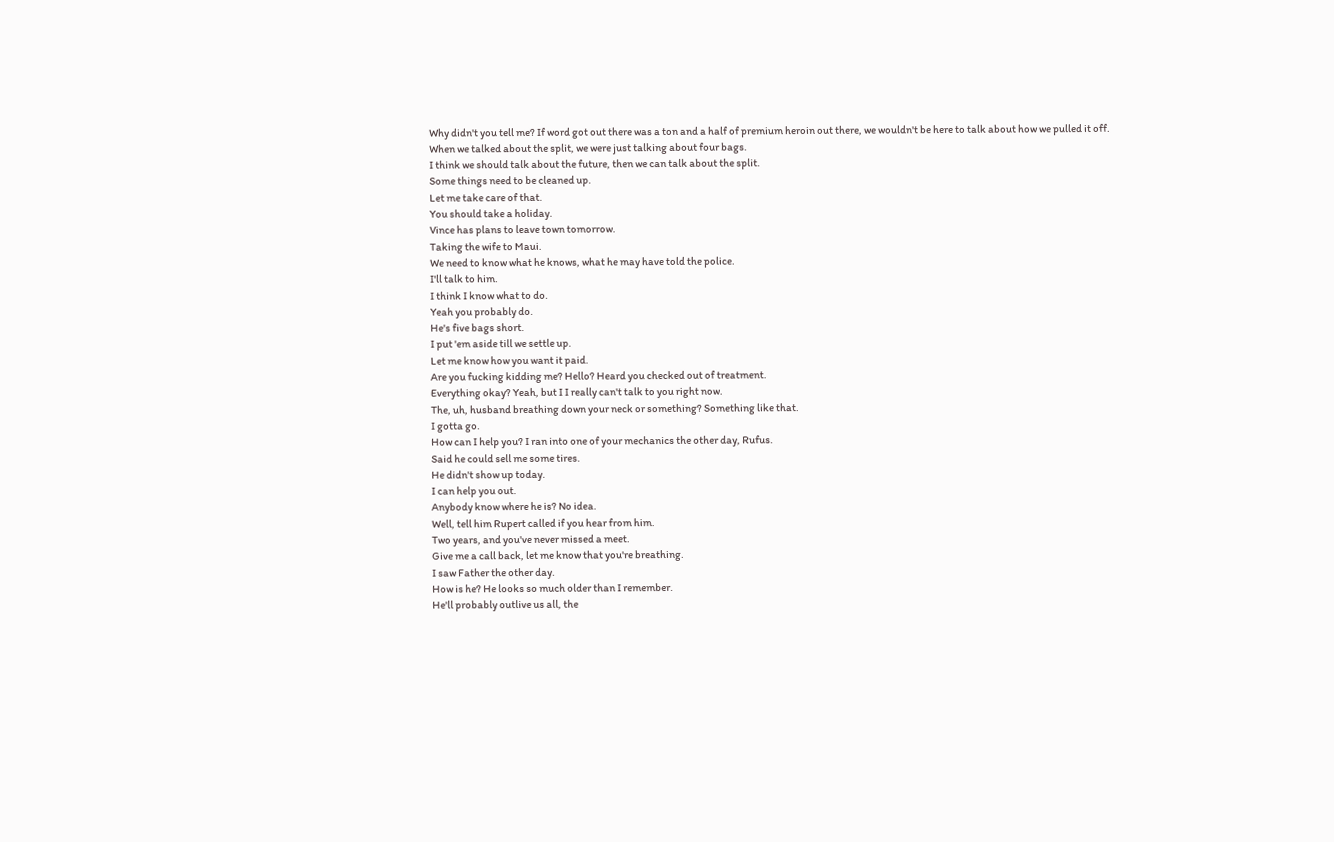Why didn't you tell me? If word got out there was a ton and a half of premium heroin out there, we wouldn't be here to talk about how we pulled it off.
When we talked about the split, we were just talking about four bags.
I think we should talk about the future, then we can talk about the split.
Some things need to be cleaned up.
Let me take care of that.
You should take a holiday.
Vince has plans to leave town tomorrow.
Taking the wife to Maui.
We need to know what he knows, what he may have told the police.
I'll talk to him.
I think I know what to do.
Yeah you probably do.
He's five bags short.
I put 'em aside till we settle up.
Let me know how you want it paid.
Are you fucking kidding me? Hello? Heard you checked out of treatment.
Everything okay? Yeah, but I I really can't talk to you right now.
The, uh, husband breathing down your neck or something? Something like that.
I gotta go.
How can I help you? I ran into one of your mechanics the other day, Rufus.
Said he could sell me some tires.
He didn't show up today.
I can help you out.
Anybody know where he is? No idea.
Well, tell him Rupert called if you hear from him.
Two years, and you've never missed a meet.
Give me a call back, let me know that you're breathing.
I saw Father the other day.
How is he? He looks so much older than I remember.
He'll probably outlive us all, the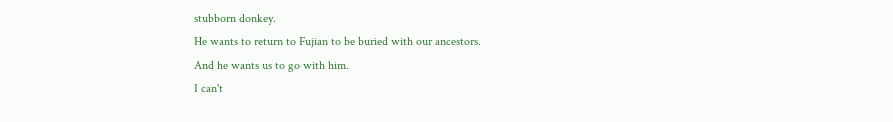stubborn donkey.
He wants to return to Fujian to be buried with our ancestors.
And he wants us to go with him.
I can't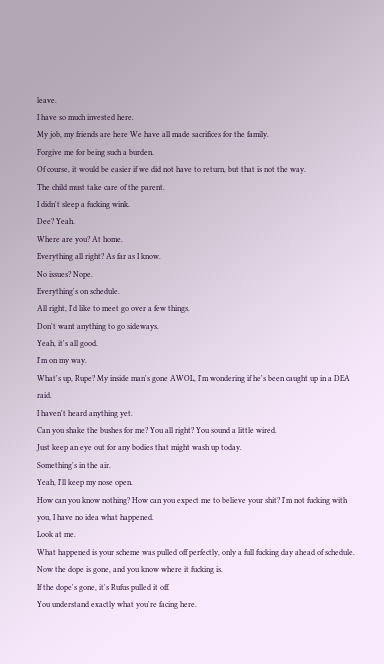leave.
I have so much invested here.
My job, my friends are here We have all made sacrifices for the family.
Forgive me for being such a burden.
Of course, it would be easier if we did not have to return, but that is not the way.
The child must take care of the parent.
I didn't sleep a fucking wink.
Dee? Yeah.
Where are you? At home.
Everything all right? As far as I know.
No issues? Nope.
Everything's on schedule.
All right, I'd like to meet go over a few things.
Don't want anything to go sideways.
Yeah, it's all good.
I'm on my way.
What's up, Rupe? My inside man's gone AWOL, I'm wondering if he's been caught up in a DEA raid.
I haven't heard anything yet.
Can you shake the bushes for me? You all right? You sound a little wired.
Just keep an eye out for any bodies that might wash up today.
Something's in the air.
Yeah, I'll keep my nose open.
How can you know nothing? How can you expect me to believe your shit? I'm not fucking with you, I have no idea what happened.
Look at me.
What happened is your scheme was pulled off perfectly, only a full fucking day ahead of schedule.
Now the dope is gone, and you know where it fucking is.
If the dope's gone, it's Rufus pulled it off.
You understand exactly what you're facing here.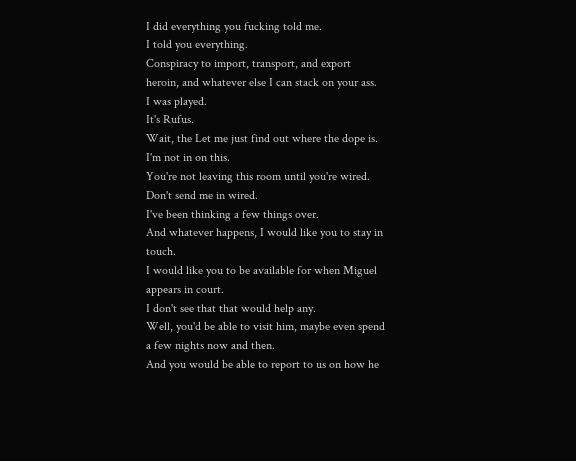I did everything you fucking told me.
I told you everything.
Conspiracy to import, transport, and export heroin, and whatever else I can stack on your ass.
I was played.
It's Rufus.
Wait, the Let me just find out where the dope is.
I'm not in on this.
You're not leaving this room until you're wired.
Don't send me in wired.
I've been thinking a few things over.
And whatever happens, I would like you to stay in touch.
I would like you to be available for when Miguel appears in court.
I don't see that that would help any.
Well, you'd be able to visit him, maybe even spend a few nights now and then.
And you would be able to report to us on how he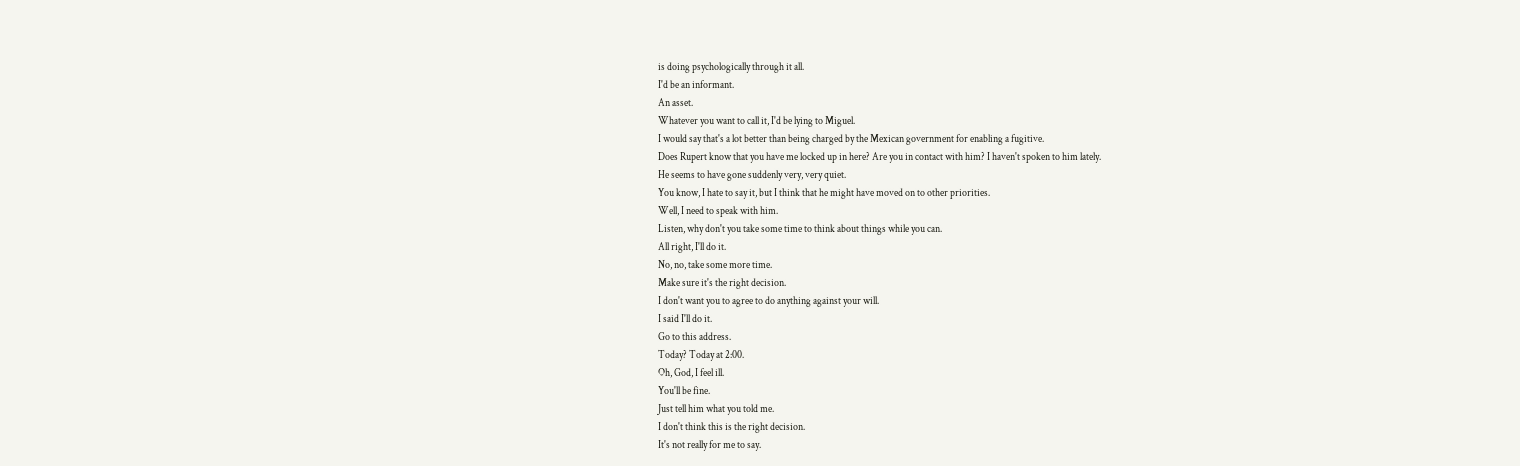is doing psychologically through it all.
I'd be an informant.
An asset.
Whatever you want to call it, I'd be lying to Miguel.
I would say that's a lot better than being charged by the Mexican government for enabling a fugitive.
Does Rupert know that you have me locked up in here? Are you in contact with him? I haven't spoken to him lately.
He seems to have gone suddenly very, very quiet.
You know, I hate to say it, but I think that he might have moved on to other priorities.
Well, I need to speak with him.
Listen, why don't you take some time to think about things while you can.
All right, I'll do it.
No, no, take some more time.
Make sure it's the right decision.
I don't want you to agree to do anything against your will.
I said I'll do it.
Go to this address.
Today? Today at 2:00.
Oh, God, I feel ill.
You'll be fine.
Just tell him what you told me.
I don't think this is the right decision.
It's not really for me to say.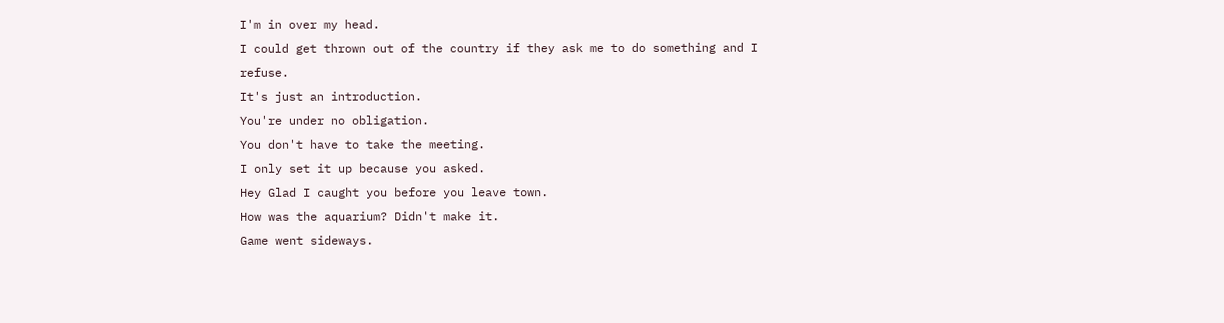I'm in over my head.
I could get thrown out of the country if they ask me to do something and I refuse.
It's just an introduction.
You're under no obligation.
You don't have to take the meeting.
I only set it up because you asked.
Hey Glad I caught you before you leave town.
How was the aquarium? Didn't make it.
Game went sideways.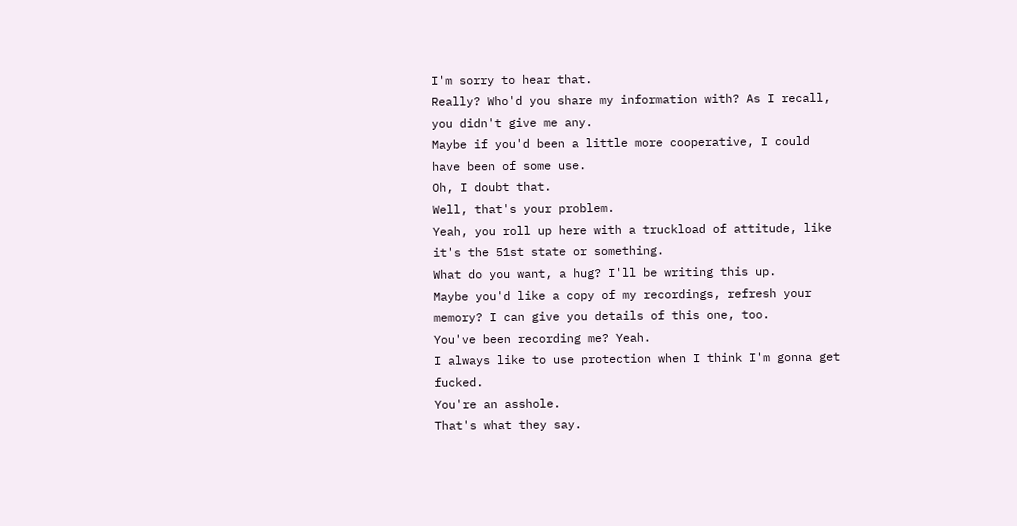I'm sorry to hear that.
Really? Who'd you share my information with? As I recall, you didn't give me any.
Maybe if you'd been a little more cooperative, I could have been of some use.
Oh, I doubt that.
Well, that's your problem.
Yeah, you roll up here with a truckload of attitude, like it's the 51st state or something.
What do you want, a hug? I'll be writing this up.
Maybe you'd like a copy of my recordings, refresh your memory? I can give you details of this one, too.
You've been recording me? Yeah.
I always like to use protection when I think I'm gonna get fucked.
You're an asshole.
That's what they say.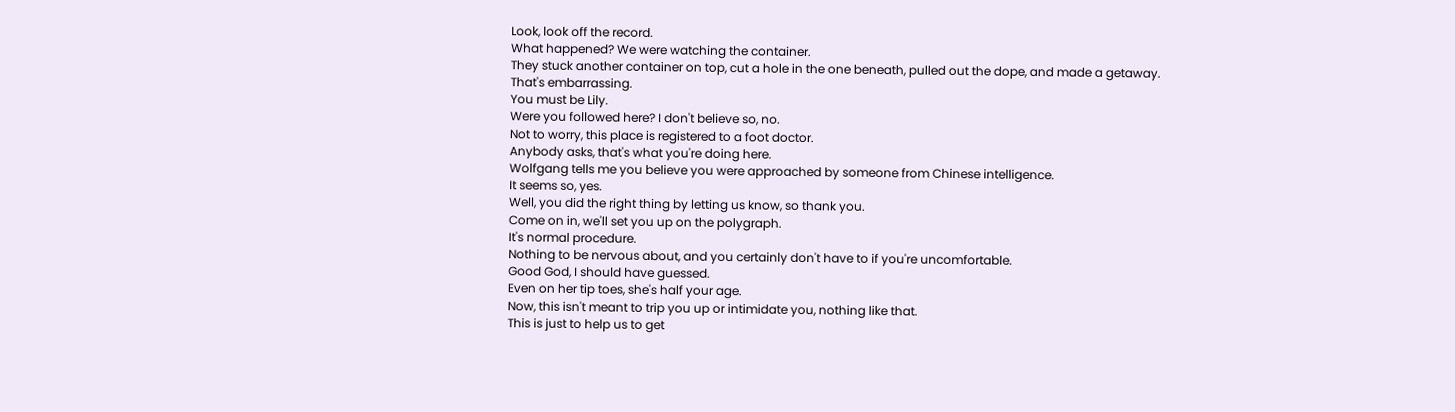Look, look off the record.
What happened? We were watching the container.
They stuck another container on top, cut a hole in the one beneath, pulled out the dope, and made a getaway.
That's embarrassing.
You must be Lily.
Were you followed here? I don't believe so, no.
Not to worry, this place is registered to a foot doctor.
Anybody asks, that's what you're doing here.
Wolfgang tells me you believe you were approached by someone from Chinese intelligence.
It seems so, yes.
Well, you did the right thing by letting us know, so thank you.
Come on in, we'll set you up on the polygraph.
It's normal procedure.
Nothing to be nervous about, and you certainly don't have to if you're uncomfortable.
Good God, I should have guessed.
Even on her tip toes, she's half your age.
Now, this isn't meant to trip you up or intimidate you, nothing like that.
This is just to help us to get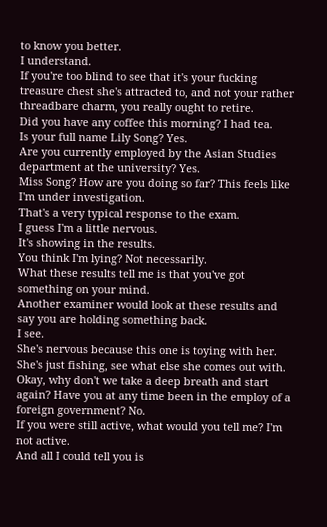to know you better.
I understand.
If you're too blind to see that it's your fucking treasure chest she's attracted to, and not your rather threadbare charm, you really ought to retire.
Did you have any coffee this morning? I had tea.
Is your full name Lily Song? Yes.
Are you currently employed by the Asian Studies department at the university? Yes.
Miss Song? How are you doing so far? This feels like I'm under investigation.
That's a very typical response to the exam.
I guess I'm a little nervous.
It's showing in the results.
You think I'm lying? Not necessarily.
What these results tell me is that you've got something on your mind.
Another examiner would look at these results and say you are holding something back.
I see.
She's nervous because this one is toying with her.
She's just fishing, see what else she comes out with.
Okay, why don't we take a deep breath and start again? Have you at any time been in the employ of a foreign government? No.
If you were still active, what would you tell me? I'm not active.
And all I could tell you is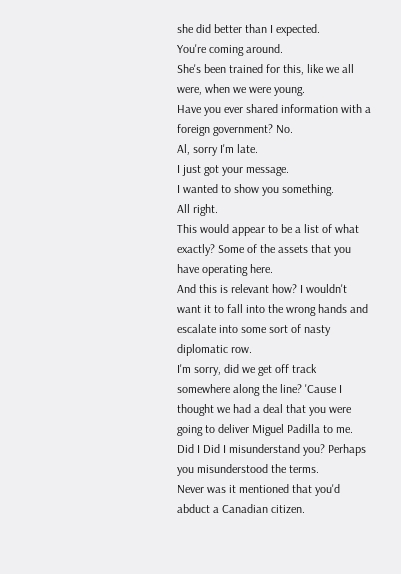she did better than I expected.
You're coming around.
She's been trained for this, like we all were, when we were young.
Have you ever shared information with a foreign government? No.
Al, sorry I'm late.
I just got your message.
I wanted to show you something.
All right.
This would appear to be a list of what exactly? Some of the assets that you have operating here.
And this is relevant how? I wouldn't want it to fall into the wrong hands and escalate into some sort of nasty diplomatic row.
I'm sorry, did we get off track somewhere along the line? 'Cause I thought we had a deal that you were going to deliver Miguel Padilla to me.
Did I Did I misunderstand you? Perhaps you misunderstood the terms.
Never was it mentioned that you'd abduct a Canadian citizen.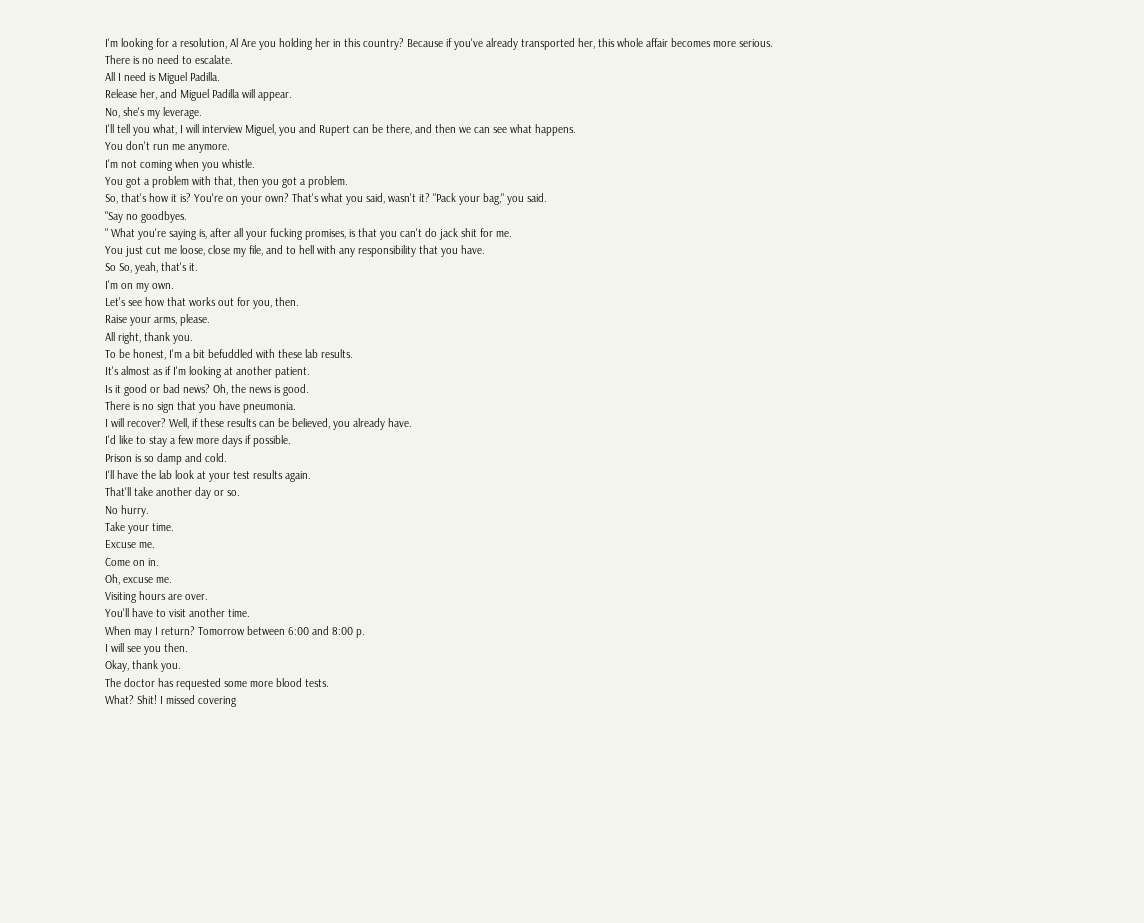I'm looking for a resolution, Al Are you holding her in this country? Because if you've already transported her, this whole affair becomes more serious.
There is no need to escalate.
All I need is Miguel Padilla.
Release her, and Miguel Padilla will appear.
No, she's my leverage.
I'll tell you what, I will interview Miguel, you and Rupert can be there, and then we can see what happens.
You don't run me anymore.
I'm not coming when you whistle.
You got a problem with that, then you got a problem.
So, that's how it is? You're on your own? That's what you said, wasn't it? "Pack your bag," you said.
"Say no goodbyes.
" What you're saying is, after all your fucking promises, is that you can't do jack shit for me.
You just cut me loose, close my file, and to hell with any responsibility that you have.
So So, yeah, that's it.
I'm on my own.
Let's see how that works out for you, then.
Raise your arms, please.
All right, thank you.
To be honest, I'm a bit befuddled with these lab results.
It's almost as if I'm looking at another patient.
Is it good or bad news? Oh, the news is good.
There is no sign that you have pneumonia.
I will recover? Well, if these results can be believed, you already have.
I'd like to stay a few more days if possible.
Prison is so damp and cold.
I'll have the lab look at your test results again.
That'll take another day or so.
No hurry.
Take your time.
Excuse me.
Come on in.
Oh, excuse me.
Visiting hours are over.
You'll have to visit another time.
When may I return? Tomorrow between 6:00 and 8:00 p.
I will see you then.
Okay, thank you.
The doctor has requested some more blood tests.
What? Shit! I missed covering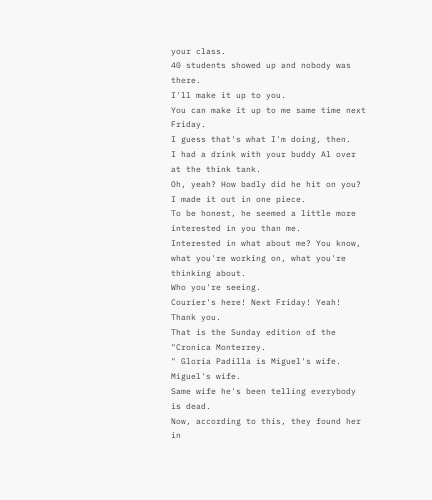your class.
40 students showed up and nobody was there.
I'll make it up to you.
You can make it up to me same time next Friday.
I guess that's what I'm doing, then.
I had a drink with your buddy Al over at the think tank.
Oh, yeah? How badly did he hit on you? I made it out in one piece.
To be honest, he seemed a little more interested in you than me.
Interested in what about me? You know, what you're working on, what you're thinking about.
Who you're seeing.
Courier's here! Next Friday! Yeah! Thank you.
That is the Sunday edition of the "Cronica Monterrey.
" Gloria Padilla is Miguel's wife.
Miguel's wife.
Same wife he's been telling everybody is dead.
Now, according to this, they found her in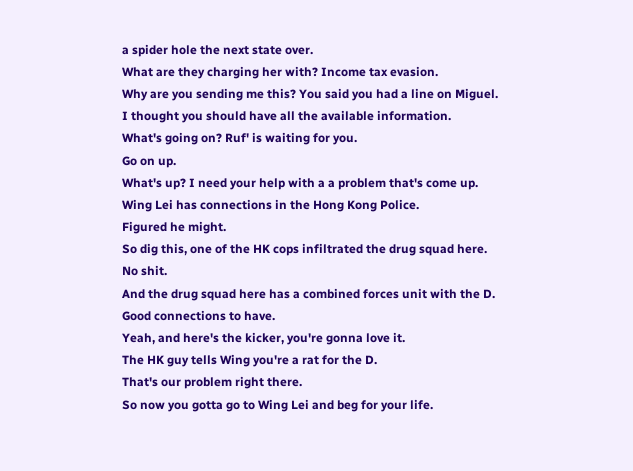a spider hole the next state over.
What are they charging her with? Income tax evasion.
Why are you sending me this? You said you had a line on Miguel.
I thought you should have all the available information.
What's going on? Ruf' is waiting for you.
Go on up.
What's up? I need your help with a a problem that's come up.
Wing Lei has connections in the Hong Kong Police.
Figured he might.
So dig this, one of the HK cops infiltrated the drug squad here.
No shit.
And the drug squad here has a combined forces unit with the D.
Good connections to have.
Yeah, and here's the kicker, you're gonna love it.
The HK guy tells Wing you're a rat for the D.
That's our problem right there.
So now you gotta go to Wing Lei and beg for your life.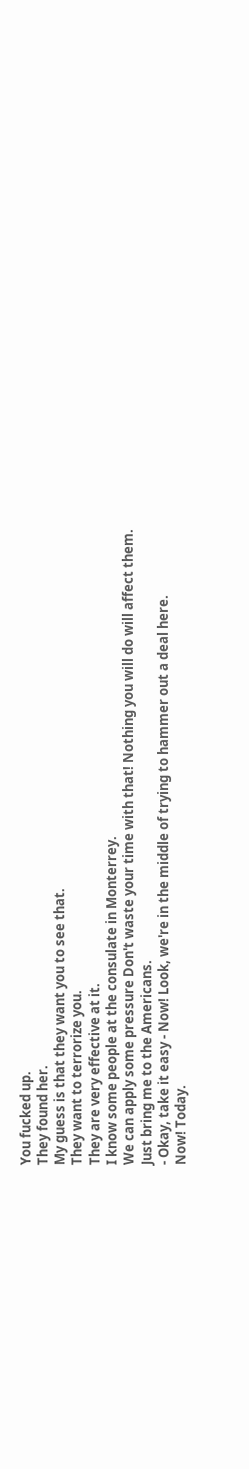You fucked up.
They found her.
My guess is that they want you to see that.
They want to terrorize you.
They are very effective at it.
I know some people at the consulate in Monterrey.
We can apply some pressure Don't waste your time with that! Nothing you will do will affect them.
Just bring me to the Americans.
- Okay, take it easy - Now! Look, we're in the middle of trying to hammer out a deal here.
Now! Today.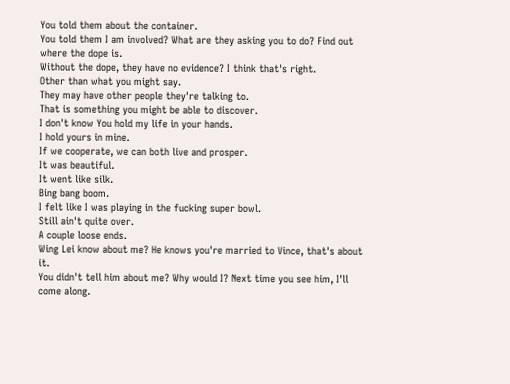You told them about the container.
You told them I am involved? What are they asking you to do? Find out where the dope is.
Without the dope, they have no evidence? I think that's right.
Other than what you might say.
They may have other people they're talking to.
That is something you might be able to discover.
I don't know You hold my life in your hands.
I hold yours in mine.
If we cooperate, we can both live and prosper.
It was beautiful.
It went like silk.
Bing bang boom.
I felt like I was playing in the fucking super bowl.
Still ain't quite over.
A couple loose ends.
Wing Lei know about me? He knows you're married to Vince, that's about it.
You didn't tell him about me? Why would I? Next time you see him, I'll come along.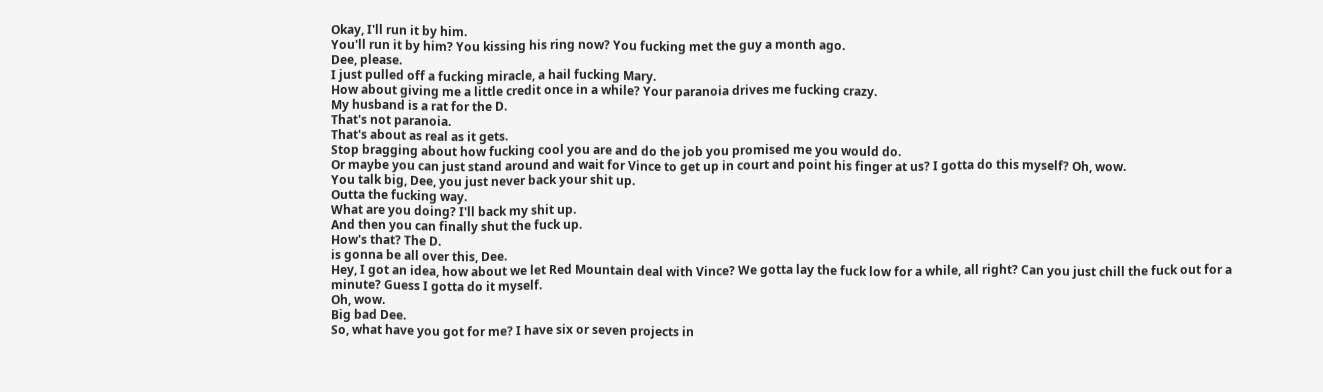Okay, I'll run it by him.
You'll run it by him? You kissing his ring now? You fucking met the guy a month ago.
Dee, please.
I just pulled off a fucking miracle, a hail fucking Mary.
How about giving me a little credit once in a while? Your paranoia drives me fucking crazy.
My husband is a rat for the D.
That's not paranoia.
That's about as real as it gets.
Stop bragging about how fucking cool you are and do the job you promised me you would do.
Or maybe you can just stand around and wait for Vince to get up in court and point his finger at us? I gotta do this myself? Oh, wow.
You talk big, Dee, you just never back your shit up.
Outta the fucking way.
What are you doing? I'll back my shit up.
And then you can finally shut the fuck up.
How's that? The D.
is gonna be all over this, Dee.
Hey, I got an idea, how about we let Red Mountain deal with Vince? We gotta lay the fuck low for a while, all right? Can you just chill the fuck out for a minute? Guess I gotta do it myself.
Oh, wow.
Big bad Dee.
So, what have you got for me? I have six or seven projects in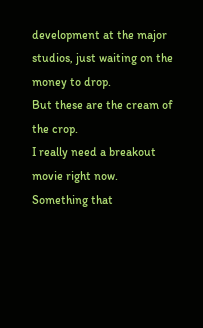development at the major studios, just waiting on the money to drop.
But these are the cream of the crop.
I really need a breakout movie right now.
Something that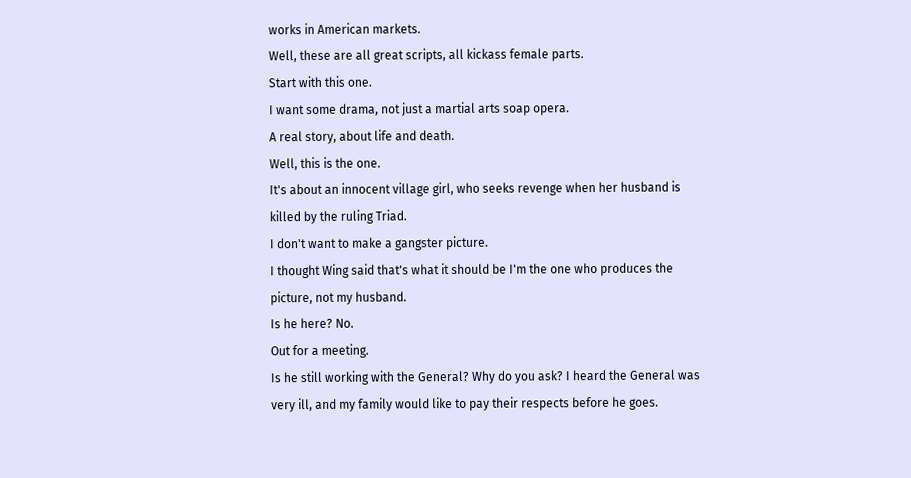works in American markets.
Well, these are all great scripts, all kickass female parts.
Start with this one.
I want some drama, not just a martial arts soap opera.
A real story, about life and death.
Well, this is the one.
It's about an innocent village girl, who seeks revenge when her husband is killed by the ruling Triad.
I don't want to make a gangster picture.
I thought Wing said that's what it should be I'm the one who produces the picture, not my husband.
Is he here? No.
Out for a meeting.
Is he still working with the General? Why do you ask? I heard the General was very ill, and my family would like to pay their respects before he goes.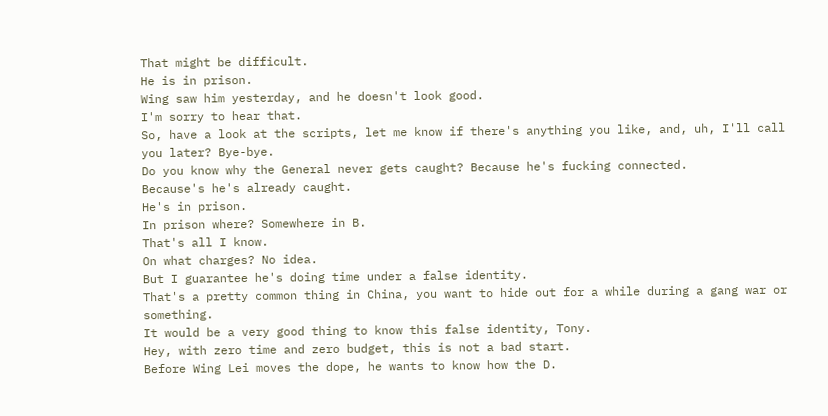That might be difficult.
He is in prison.
Wing saw him yesterday, and he doesn't look good.
I'm sorry to hear that.
So, have a look at the scripts, let me know if there's anything you like, and, uh, I'll call you later? Bye-bye.
Do you know why the General never gets caught? Because he's fucking connected.
Because's he's already caught.
He's in prison.
In prison where? Somewhere in B.
That's all I know.
On what charges? No idea.
But I guarantee he's doing time under a false identity.
That's a pretty common thing in China, you want to hide out for a while during a gang war or something.
It would be a very good thing to know this false identity, Tony.
Hey, with zero time and zero budget, this is not a bad start.
Before Wing Lei moves the dope, he wants to know how the D.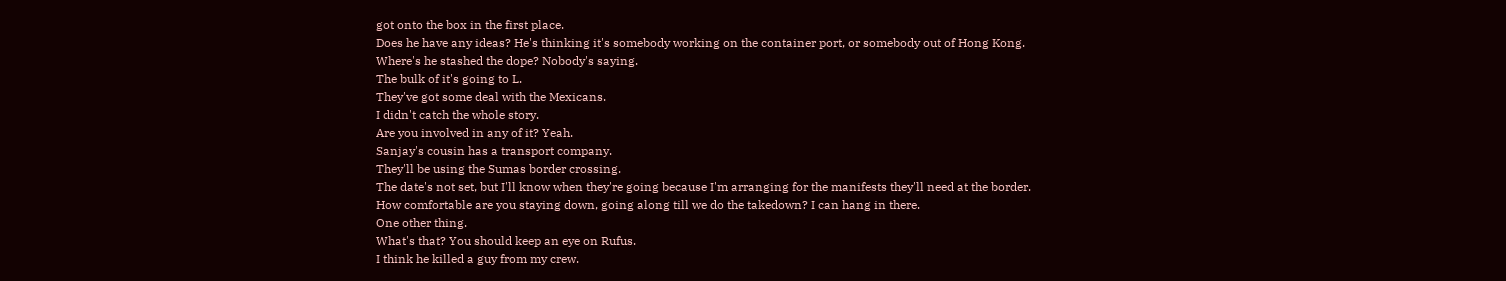got onto the box in the first place.
Does he have any ideas? He's thinking it's somebody working on the container port, or somebody out of Hong Kong.
Where's he stashed the dope? Nobody's saying.
The bulk of it's going to L.
They've got some deal with the Mexicans.
I didn't catch the whole story.
Are you involved in any of it? Yeah.
Sanjay's cousin has a transport company.
They'll be using the Sumas border crossing.
The date's not set, but I'll know when they're going because I'm arranging for the manifests they'll need at the border.
How comfortable are you staying down, going along till we do the takedown? I can hang in there.
One other thing.
What's that? You should keep an eye on Rufus.
I think he killed a guy from my crew.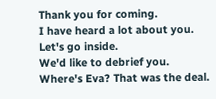Thank you for coming.
I have heard a lot about you.
Let's go inside.
We'd like to debrief you.
Where's Eva? That was the deal.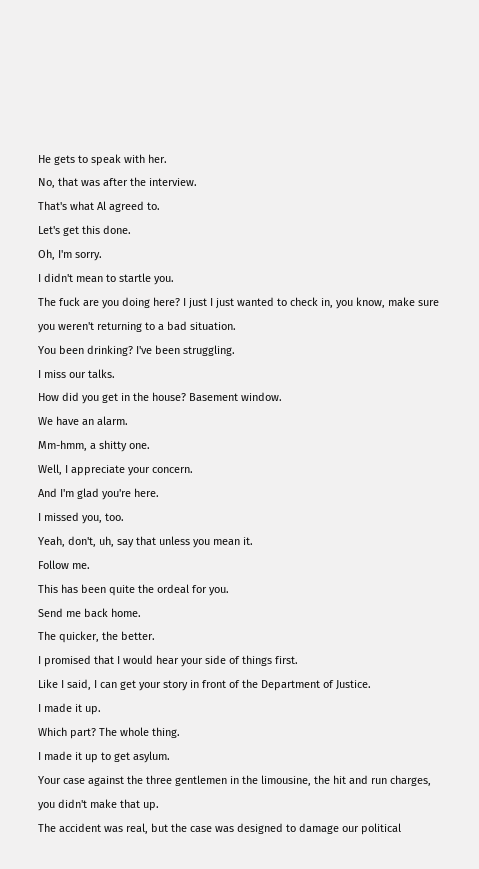He gets to speak with her.
No, that was after the interview.
That's what Al agreed to.
Let's get this done.
Oh, I'm sorry.
I didn't mean to startle you.
The fuck are you doing here? I just I just wanted to check in, you know, make sure you weren't returning to a bad situation.
You been drinking? I've been struggling.
I miss our talks.
How did you get in the house? Basement window.
We have an alarm.
Mm-hmm, a shitty one.
Well, I appreciate your concern.
And I'm glad you're here.
I missed you, too.
Yeah, don't, uh, say that unless you mean it.
Follow me.
This has been quite the ordeal for you.
Send me back home.
The quicker, the better.
I promised that I would hear your side of things first.
Like I said, I can get your story in front of the Department of Justice.
I made it up.
Which part? The whole thing.
I made it up to get asylum.
Your case against the three gentlemen in the limousine, the hit and run charges, you didn't make that up.
The accident was real, but the case was designed to damage our political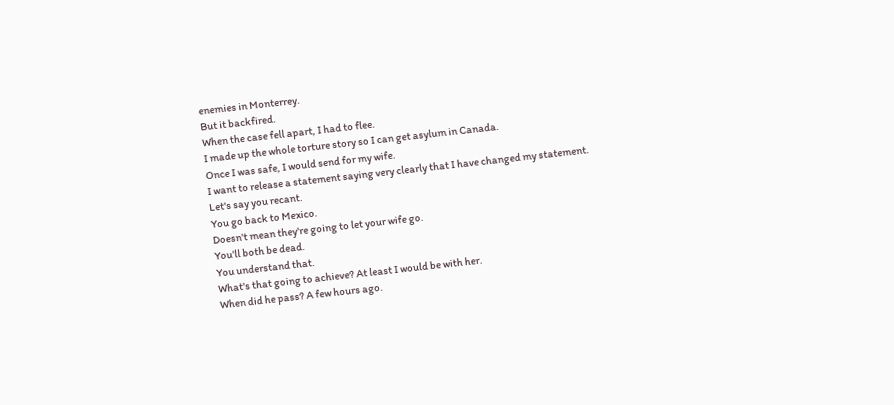enemies in Monterrey.
But it backfired.
When the case fell apart, I had to flee.
I made up the whole torture story so I can get asylum in Canada.
Once I was safe, I would send for my wife.
I want to release a statement saying very clearly that I have changed my statement.
Let's say you recant.
You go back to Mexico.
Doesn't mean they're going to let your wife go.
You'll both be dead.
You understand that.
What's that going to achieve? At least I would be with her.
When did he pass? A few hours ago.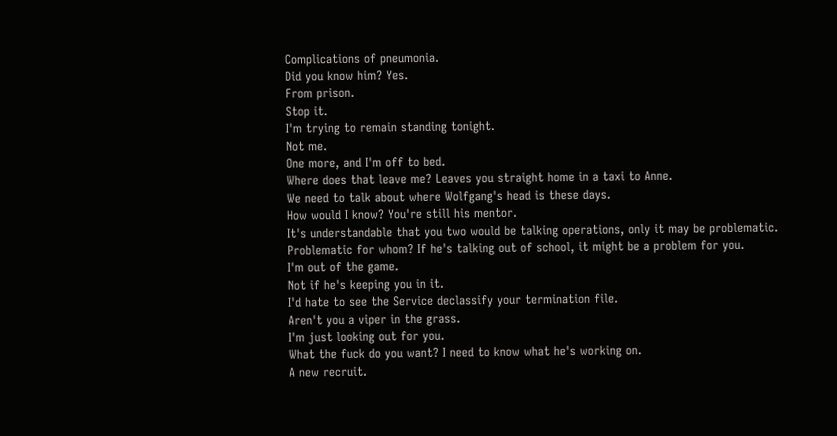Complications of pneumonia.
Did you know him? Yes.
From prison.
Stop it.
I'm trying to remain standing tonight.
Not me.
One more, and I'm off to bed.
Where does that leave me? Leaves you straight home in a taxi to Anne.
We need to talk about where Wolfgang's head is these days.
How would I know? You're still his mentor.
It's understandable that you two would be talking operations, only it may be problematic.
Problematic for whom? If he's talking out of school, it might be a problem for you.
I'm out of the game.
Not if he's keeping you in it.
I'd hate to see the Service declassify your termination file.
Aren't you a viper in the grass.
I'm just looking out for you.
What the fuck do you want? I need to know what he's working on.
A new recruit.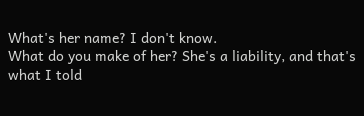What's her name? I don't know.
What do you make of her? She's a liability, and that's what I told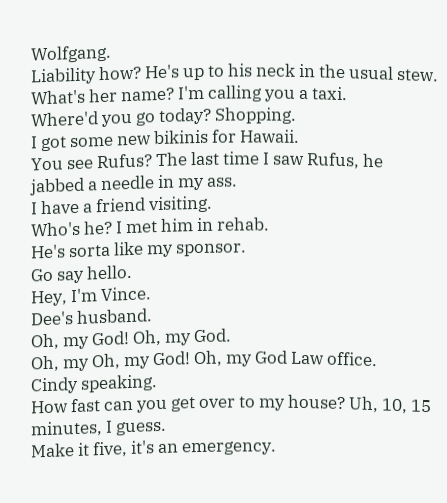Wolfgang.
Liability how? He's up to his neck in the usual stew.
What's her name? I'm calling you a taxi.
Where'd you go today? Shopping.
I got some new bikinis for Hawaii.
You see Rufus? The last time I saw Rufus, he jabbed a needle in my ass.
I have a friend visiting.
Who's he? I met him in rehab.
He's sorta like my sponsor.
Go say hello.
Hey, I'm Vince.
Dee's husband.
Oh, my God! Oh, my God.
Oh, my Oh, my God! Oh, my God Law office.
Cindy speaking.
How fast can you get over to my house? Uh, 10, 15 minutes, I guess.
Make it five, it's an emergency.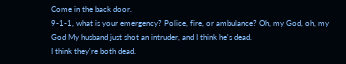Come in the back door.
9-1-1, what is your emergency? Police, fire, or ambulance? Oh, my God, oh, my God My husband just shot an intruder, and I think he's dead.
I think they're both dead.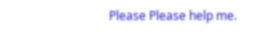Please Please help me.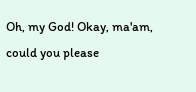Oh, my God! Okay, ma'am, could you please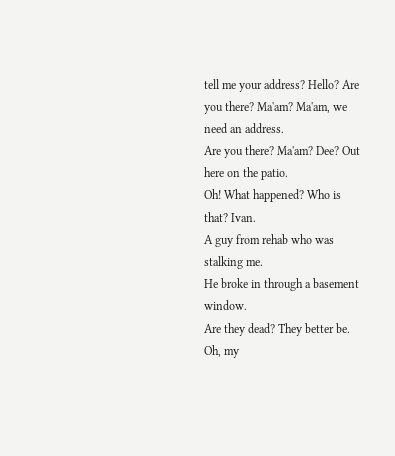tell me your address? Hello? Are you there? Ma'am? Ma'am, we need an address.
Are you there? Ma'am? Dee? Out here on the patio.
Oh! What happened? Who is that? Ivan.
A guy from rehab who was stalking me.
He broke in through a basement window.
Are they dead? They better be.
Oh, my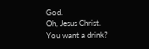God.
Oh, Jesus Christ.
You want a drink?